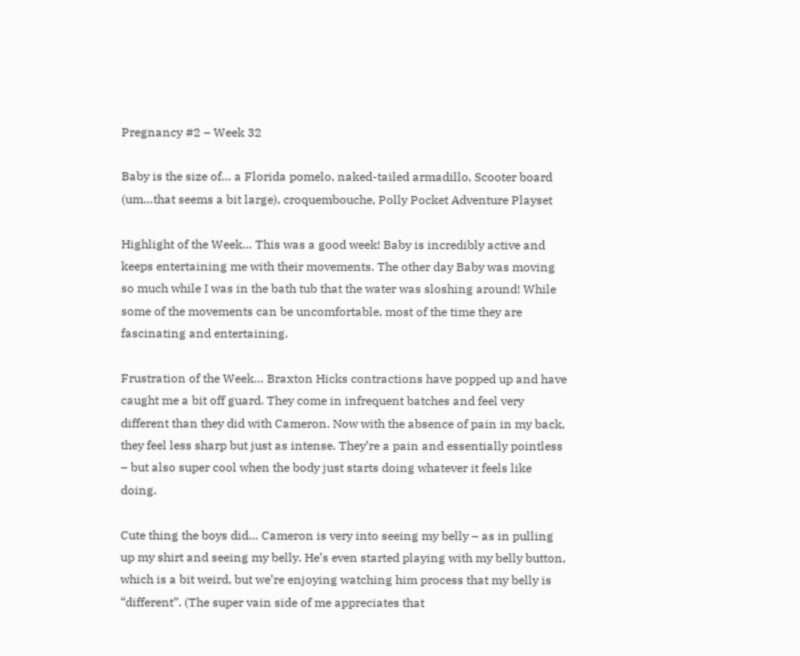Pregnancy #2 – Week 32

Baby is the size of… a Florida pomelo, naked-tailed armadillo, Scooter board (um…that seems a bit large), croquembouche, Polly Pocket Adventure Playset

Highlight of the Week… This was a good week! Baby is incredibly active and keeps entertaining me with their movements. The other day Baby was moving so much while I was in the bath tub that the water was sloshing around! While some of the movements can be uncomfortable, most of the time they are fascinating and entertaining.

Frustration of the Week… Braxton Hicks contractions have popped up and have caught me a bit off guard. They come in infrequent batches and feel very different than they did with Cameron. Now with the absence of pain in my back, they feel less sharp but just as intense. They’re a pain and essentially pointless – but also super cool when the body just starts doing whatever it feels like doing.

Cute thing the boys did… Cameron is very into seeing my belly – as in pulling up my shirt and seeing my belly. He’s even started playing with my belly button, which is a bit weird, but we’re enjoying watching him process that my belly is “different”. (The super vain side of me appreciates that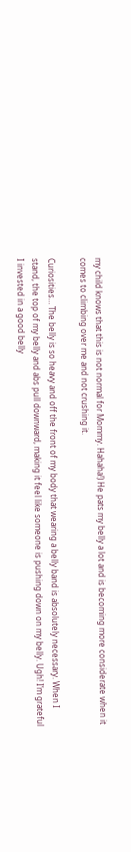my child knows that this is not normal for Mommy. Hahaha!) He pats my belly a lot and is becoming more considerate when it comes to climbing over me and not crushing it.

Curiosities… The belly is so heavy and off the front of my body that wearing a belly band is absolutely necessary. When I stand, the top of my belly and abs pull downward, making it feel like someone is pushing down on my belly. Ugh! I’m grateful I invested in a good belly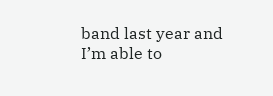band last year and I’m able to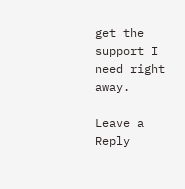get the support I need right away.

Leave a Reply